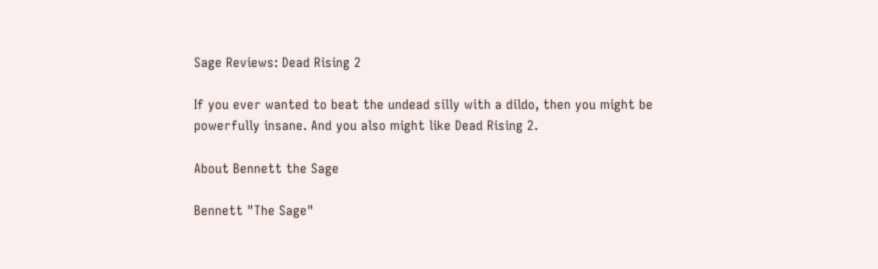Sage Reviews: Dead Rising 2

If you ever wanted to beat the undead silly with a dildo, then you might be powerfully insane. And you also might like Dead Rising 2.

About Bennett the Sage

Bennett "The Sage"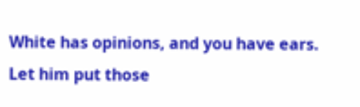White has opinions, and you have ears. Let him put those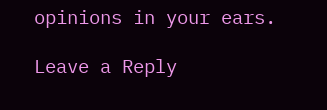opinions in your ears.

Leave a Reply